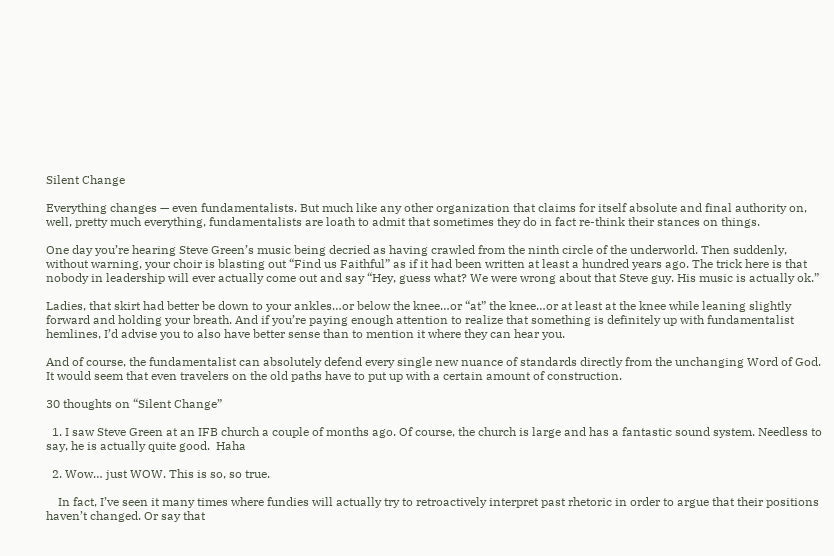Silent Change

Everything changes — even fundamentalists. But much like any other organization that claims for itself absolute and final authority on, well, pretty much everything, fundamentalists are loath to admit that sometimes they do in fact re-think their stances on things.

One day you’re hearing Steve Green’s music being decried as having crawled from the ninth circle of the underworld. Then suddenly, without warning, your choir is blasting out “Find us Faithful” as if it had been written at least a hundred years ago. The trick here is that nobody in leadership will ever actually come out and say “Hey, guess what? We were wrong about that Steve guy. His music is actually ok.”

Ladies, that skirt had better be down to your ankles…or below the knee…or “at” the knee…or at least at the knee while leaning slightly forward and holding your breath. And if you’re paying enough attention to realize that something is definitely up with fundamentalist hemlines, I’d advise you to also have better sense than to mention it where they can hear you.

And of course, the fundamentalist can absolutely defend every single new nuance of standards directly from the unchanging Word of God. It would seem that even travelers on the old paths have to put up with a certain amount of construction.

30 thoughts on “Silent Change”

  1. I saw Steve Green at an IFB church a couple of months ago. Of course, the church is large and has a fantastic sound system. Needless to say, he is actually quite good.  Haha

  2. Wow… just WOW. This is so, so true.

    In fact, I’ve seen it many times where fundies will actually try to retroactively interpret past rhetoric in order to argue that their positions haven’t changed. Or say that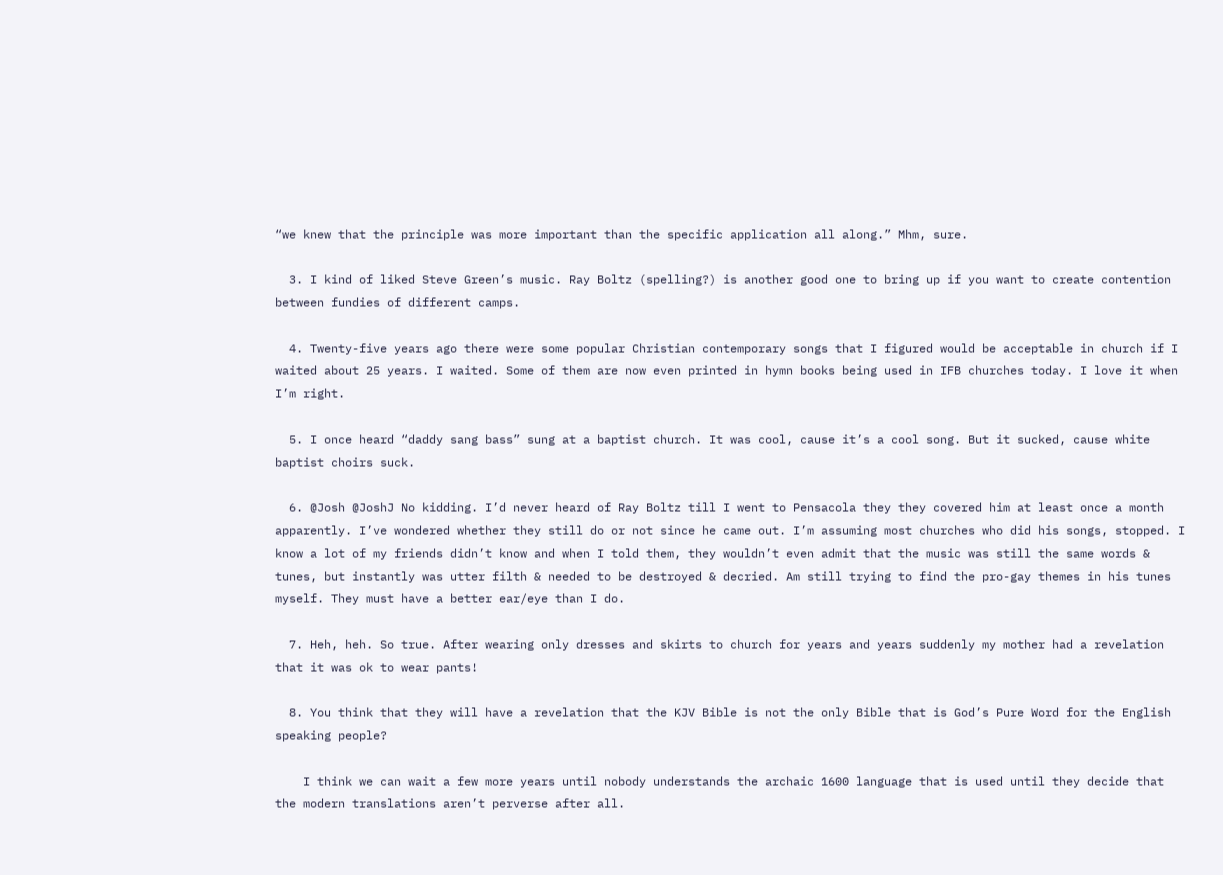“we knew that the principle was more important than the specific application all along.” Mhm, sure.

  3. I kind of liked Steve Green’s music. Ray Boltz (spelling?) is another good one to bring up if you want to create contention between fundies of different camps.

  4. Twenty-five years ago there were some popular Christian contemporary songs that I figured would be acceptable in church if I waited about 25 years. I waited. Some of them are now even printed in hymn books being used in IFB churches today. I love it when I’m right.

  5. I once heard “daddy sang bass” sung at a baptist church. It was cool, cause it’s a cool song. But it sucked, cause white baptist choirs suck.

  6. @Josh @JoshJ No kidding. I’d never heard of Ray Boltz till I went to Pensacola they they covered him at least once a month apparently. I’ve wondered whether they still do or not since he came out. I’m assuming most churches who did his songs, stopped. I know a lot of my friends didn’t know and when I told them, they wouldn’t even admit that the music was still the same words & tunes, but instantly was utter filth & needed to be destroyed & decried. Am still trying to find the pro-gay themes in his tunes myself. They must have a better ear/eye than I do.

  7. Heh, heh. So true. After wearing only dresses and skirts to church for years and years suddenly my mother had a revelation that it was ok to wear pants!

  8. You think that they will have a revelation that the KJV Bible is not the only Bible that is God’s Pure Word for the English speaking people?

    I think we can wait a few more years until nobody understands the archaic 1600 language that is used until they decide that the modern translations aren’t perverse after all.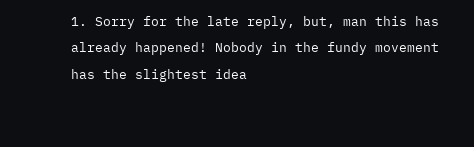1. Sorry for the late reply, but, man this has already happened! Nobody in the fundy movement has the slightest idea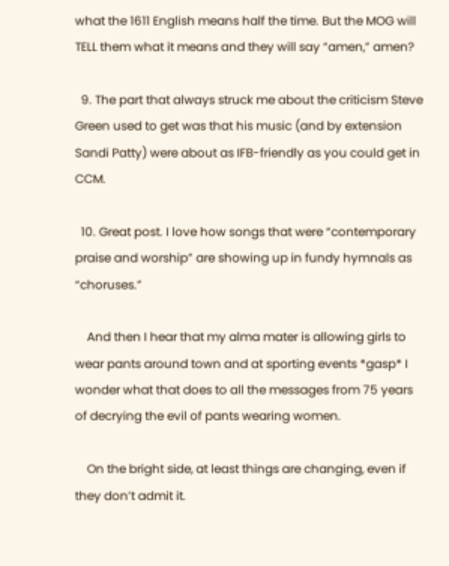what the 1611 English means half the time. But the MOG will TELL them what it means and they will say “amen,” amen?

  9. The part that always struck me about the criticism Steve Green used to get was that his music (and by extension Sandi Patty) were about as IFB-friendly as you could get in CCM.

  10. Great post. I love how songs that were “contemporary praise and worship” are showing up in fundy hymnals as “choruses.”

    And then I hear that my alma mater is allowing girls to wear pants around town and at sporting events *gasp* I wonder what that does to all the messages from 75 years of decrying the evil of pants wearing women.

    On the bright side, at least things are changing, even if they don’t admit it.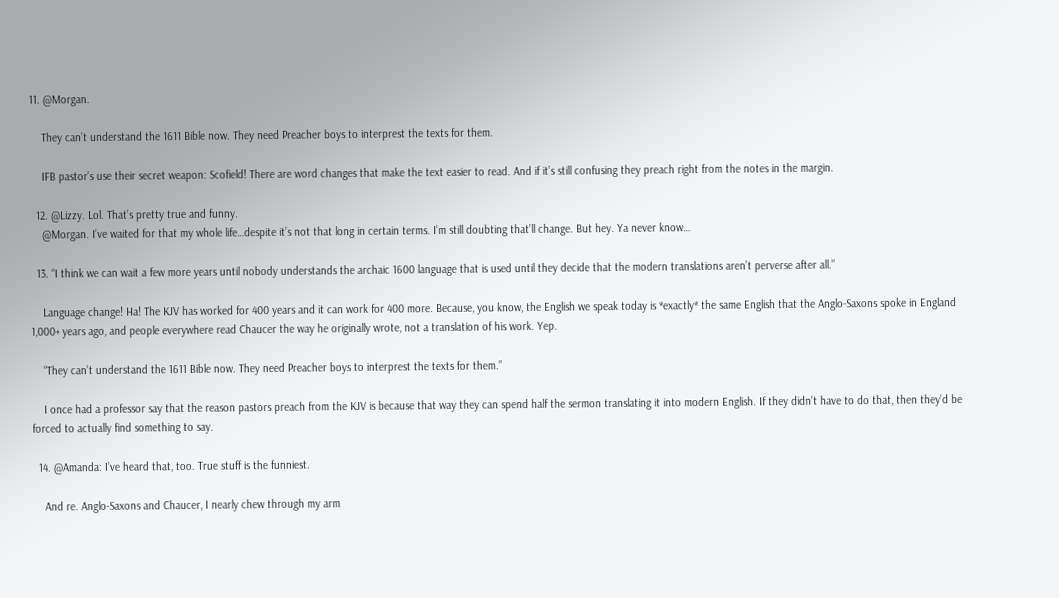11. @Morgan.

    They can’t understand the 1611 Bible now. They need Preacher boys to interprest the texts for them.

    IFB pastor’s use their secret weapon: Scofield! There are word changes that make the text easier to read. And if it’s still confusing they preach right from the notes in the margin.

  12. @Lizzy. Lol. That’s pretty true and funny.
    @Morgan. I’ve waited for that my whole life…despite it’s not that long in certain terms. I’m still doubting that’ll change. But hey. Ya never know…

  13. “I think we can wait a few more years until nobody understands the archaic 1600 language that is used until they decide that the modern translations aren’t perverse after all.”

    Language change! Ha! The KJV has worked for 400 years and it can work for 400 more. Because, you know, the English we speak today is *exactly* the same English that the Anglo-Saxons spoke in England 1,000+ years ago, and people everywhere read Chaucer the way he originally wrote, not a translation of his work. Yep.

    “They can’t understand the 1611 Bible now. They need Preacher boys to interprest the texts for them.”

    I once had a professor say that the reason pastors preach from the KJV is because that way they can spend half the sermon translating it into modern English. If they didn’t have to do that, then they’d be forced to actually find something to say.

  14. @Amanda: I’ve heard that, too. True stuff is the funniest.

    And re. Anglo-Saxons and Chaucer, I nearly chew through my arm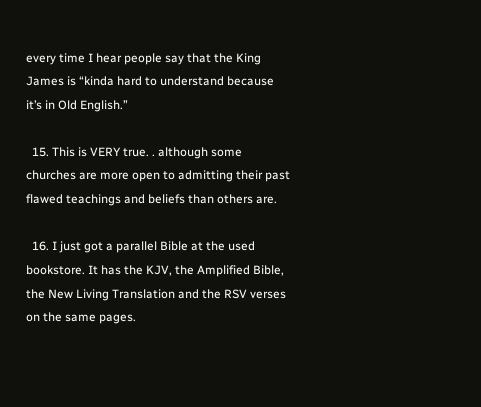every time I hear people say that the King James is “kinda hard to understand because it’s in Old English.”

  15. This is VERY true. . although some churches are more open to admitting their past flawed teachings and beliefs than others are.

  16. I just got a parallel Bible at the used bookstore. It has the KJV, the Amplified Bible, the New Living Translation and the RSV verses on the same pages.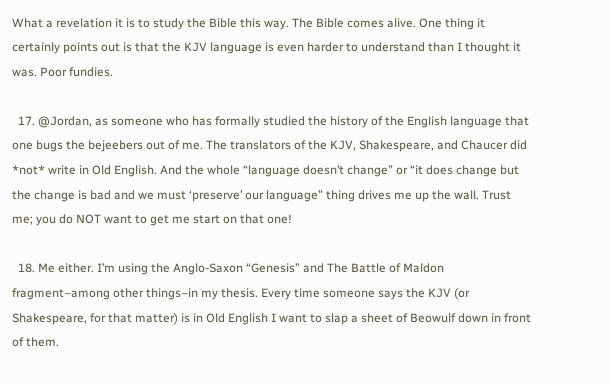What a revelation it is to study the Bible this way. The Bible comes alive. One thing it certainly points out is that the KJV language is even harder to understand than I thought it was. Poor fundies.

  17. @Jordan, as someone who has formally studied the history of the English language that one bugs the bejeebers out of me. The translators of the KJV, Shakespeare, and Chaucer did *not* write in Old English. And the whole “language doesn’t change” or “it does change but the change is bad and we must ‘preserve’ our language” thing drives me up the wall. Trust me; you do NOT want to get me start on that one!

  18. Me either. I’m using the Anglo-Saxon “Genesis” and The Battle of Maldon fragment–among other things–in my thesis. Every time someone says the KJV (or Shakespeare, for that matter) is in Old English I want to slap a sheet of Beowulf down in front of them.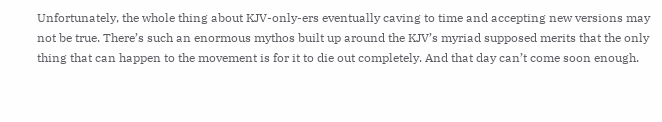Unfortunately, the whole thing about KJV-only-ers eventually caving to time and accepting new versions may not be true. There’s such an enormous mythos built up around the KJV’s myriad supposed merits that the only thing that can happen to the movement is for it to die out completely. And that day can’t come soon enough.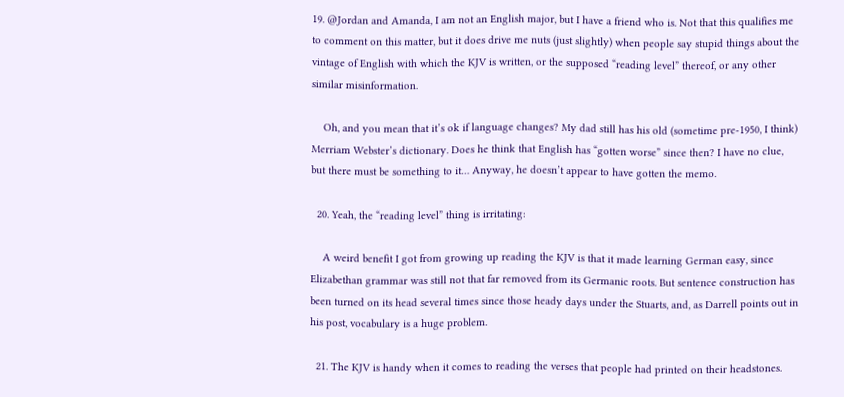19. @Jordan and Amanda, I am not an English major, but I have a friend who is. Not that this qualifies me to comment on this matter, but it does drive me nuts (just slightly) when people say stupid things about the vintage of English with which the KJV is written, or the supposed “reading level” thereof, or any other similar misinformation.

    Oh, and you mean that it’s ok if language changes? My dad still has his old (sometime pre-1950, I think) Merriam Webster’s dictionary. Does he think that English has “gotten worse” since then? I have no clue, but there must be something to it… Anyway, he doesn’t appear to have gotten the memo.

  20. Yeah, the “reading level” thing is irritating:

    A weird benefit I got from growing up reading the KJV is that it made learning German easy, since Elizabethan grammar was still not that far removed from its Germanic roots. But sentence construction has been turned on its head several times since those heady days under the Stuarts, and, as Darrell points out in his post, vocabulary is a huge problem.

  21. The KJV is handy when it comes to reading the verses that people had printed on their headstones.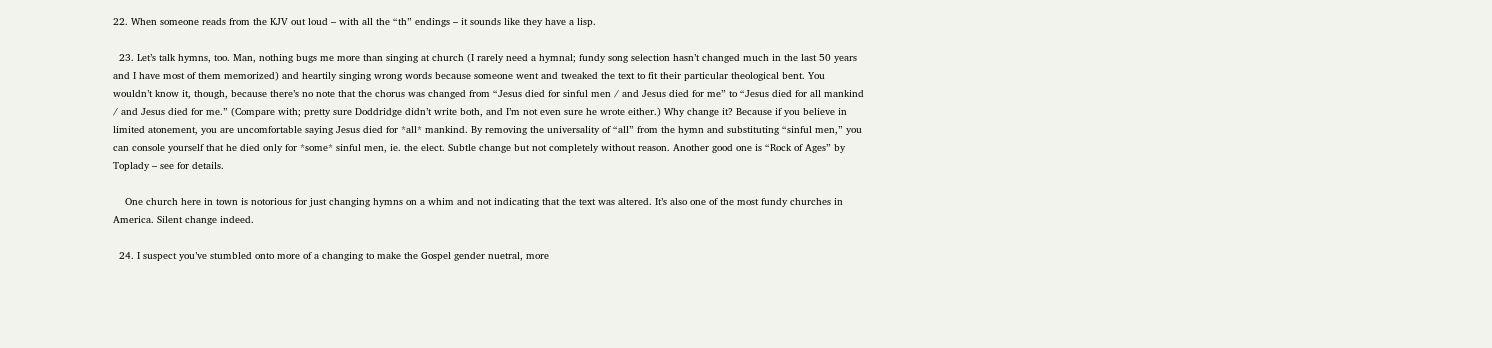22. When someone reads from the KJV out loud – with all the “th” endings – it sounds like they have a lisp.

  23. Let’s talk hymns, too. Man, nothing bugs me more than singing at church (I rarely need a hymnal; fundy song selection hasn’t changed much in the last 50 years and I have most of them memorized) and heartily singing wrong words because someone went and tweaked the text to fit their particular theological bent. You wouldn’t know it, though, because there’s no note that the chorus was changed from “Jesus died for sinful men / and Jesus died for me” to “Jesus died for all mankind / and Jesus died for me.” (Compare with; pretty sure Doddridge didn’t write both, and I’m not even sure he wrote either.) Why change it? Because if you believe in limited atonement, you are uncomfortable saying Jesus died for *all* mankind. By removing the universality of “all” from the hymn and substituting “sinful men,” you can console yourself that he died only for *some* sinful men, ie. the elect. Subtle change but not completely without reason. Another good one is “Rock of Ages” by Toplady – see for details.

    One church here in town is notorious for just changing hymns on a whim and not indicating that the text was altered. It’s also one of the most fundy churches in America. Silent change indeed.

  24. I suspect you’ve stumbled onto more of a changing to make the Gospel gender nuetral, more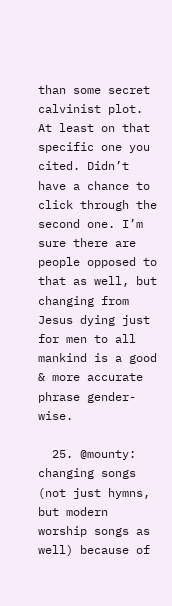than some secret calvinist plot. At least on that specific one you cited. Didn’t have a chance to click through the second one. I’m sure there are people opposed to that as well, but changing from Jesus dying just for men to all mankind is a good & more accurate phrase gender-wise.

  25. @mounty: changing songs (not just hymns, but modern worship songs as well) because of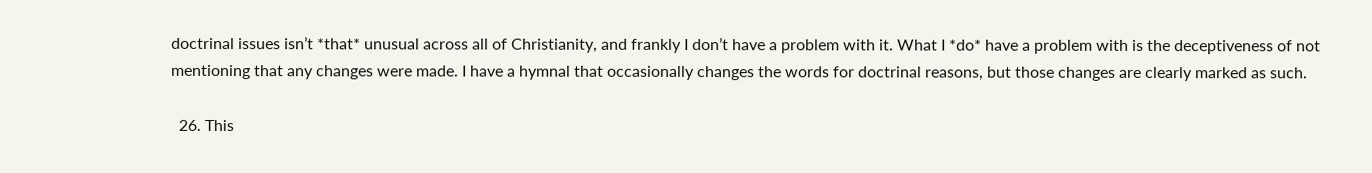doctrinal issues isn’t *that* unusual across all of Christianity, and frankly I don’t have a problem with it. What I *do* have a problem with is the deceptiveness of not mentioning that any changes were made. I have a hymnal that occasionally changes the words for doctrinal reasons, but those changes are clearly marked as such.

  26. This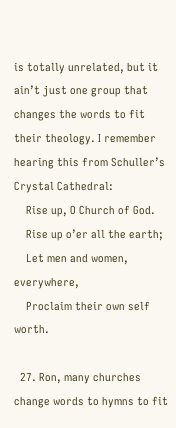is totally unrelated, but it ain’t just one group that changes the words to fit their theology. I remember hearing this from Schuller’s Crystal Cathedral:
    Rise up, O Church of God.
    Rise up o’er all the earth;
    Let men and women, everywhere,
    Proclaim their own self worth.

  27. Ron, many churches change words to hymns to fit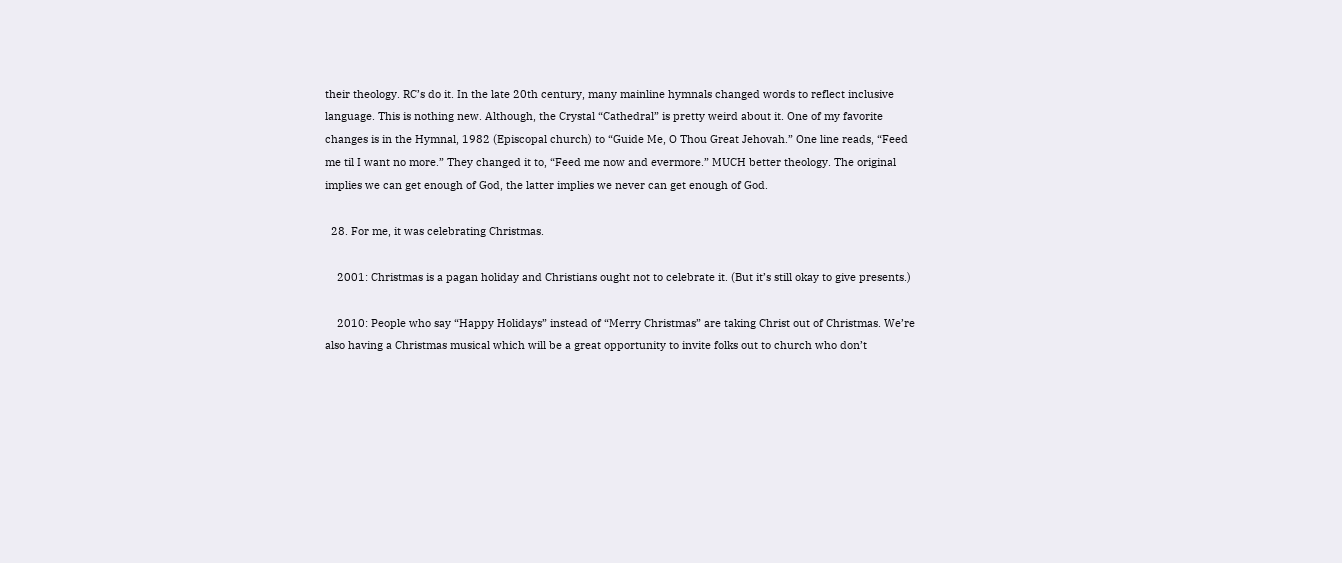their theology. RC’s do it. In the late 20th century, many mainline hymnals changed words to reflect inclusive language. This is nothing new. Although, the Crystal “Cathedral” is pretty weird about it. One of my favorite changes is in the Hymnal, 1982 (Episcopal church) to “Guide Me, O Thou Great Jehovah.” One line reads, “Feed me til I want no more.” They changed it to, “Feed me now and evermore.” MUCH better theology. The original implies we can get enough of God, the latter implies we never can get enough of God.

  28. For me, it was celebrating Christmas.

    2001: Christmas is a pagan holiday and Christians ought not to celebrate it. (But it’s still okay to give presents.)

    2010: People who say “Happy Holidays” instead of “Merry Christmas” are taking Christ out of Christmas. We’re also having a Christmas musical which will be a great opportunity to invite folks out to church who don’t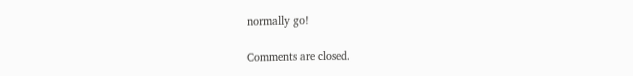normally go!

Comments are closed.